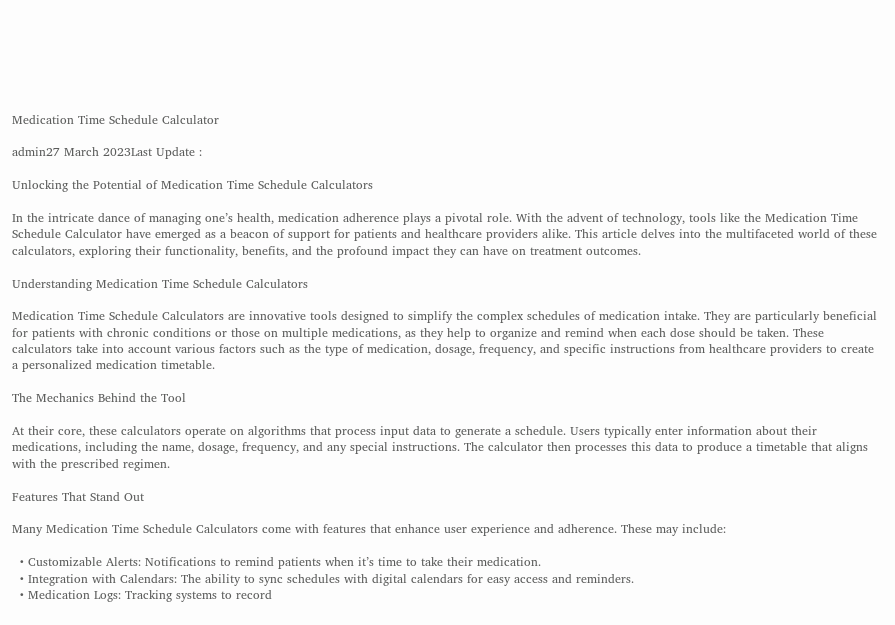Medication Time Schedule Calculator

admin27 March 2023Last Update :

Unlocking the Potential of Medication Time Schedule Calculators

In the intricate dance of managing one’s health, medication adherence plays a pivotal role. With the advent of technology, tools like the Medication Time Schedule Calculator have emerged as a beacon of support for patients and healthcare providers alike. This article delves into the multifaceted world of these calculators, exploring their functionality, benefits, and the profound impact they can have on treatment outcomes.

Understanding Medication Time Schedule Calculators

Medication Time Schedule Calculators are innovative tools designed to simplify the complex schedules of medication intake. They are particularly beneficial for patients with chronic conditions or those on multiple medications, as they help to organize and remind when each dose should be taken. These calculators take into account various factors such as the type of medication, dosage, frequency, and specific instructions from healthcare providers to create a personalized medication timetable.

The Mechanics Behind the Tool

At their core, these calculators operate on algorithms that process input data to generate a schedule. Users typically enter information about their medications, including the name, dosage, frequency, and any special instructions. The calculator then processes this data to produce a timetable that aligns with the prescribed regimen.

Features That Stand Out

Many Medication Time Schedule Calculators come with features that enhance user experience and adherence. These may include:

  • Customizable Alerts: Notifications to remind patients when it’s time to take their medication.
  • Integration with Calendars: The ability to sync schedules with digital calendars for easy access and reminders.
  • Medication Logs: Tracking systems to record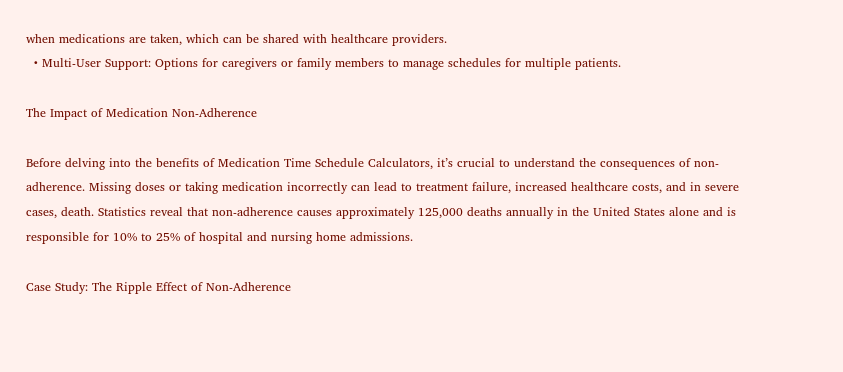when medications are taken, which can be shared with healthcare providers.
  • Multi-User Support: Options for caregivers or family members to manage schedules for multiple patients.

The Impact of Medication Non-Adherence

Before delving into the benefits of Medication Time Schedule Calculators, it’s crucial to understand the consequences of non-adherence. Missing doses or taking medication incorrectly can lead to treatment failure, increased healthcare costs, and in severe cases, death. Statistics reveal that non-adherence causes approximately 125,000 deaths annually in the United States alone and is responsible for 10% to 25% of hospital and nursing home admissions.

Case Study: The Ripple Effect of Non-Adherence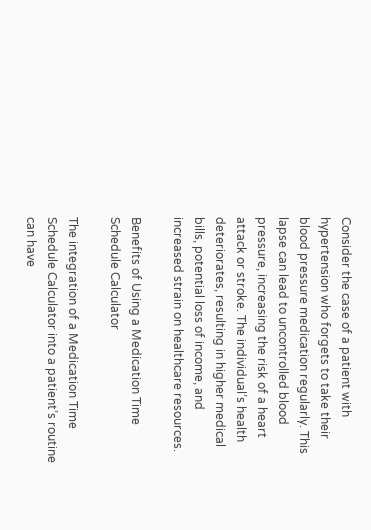Consider the case of a patient with hypertension who forgets to take their blood pressure medication regularly. This lapse can lead to uncontrolled blood pressure, increasing the risk of a heart attack or stroke. The individual’s health deteriorates, resulting in higher medical bills, potential loss of income, and increased strain on healthcare resources.

Benefits of Using a Medication Time Schedule Calculator

The integration of a Medication Time Schedule Calculator into a patient’s routine can have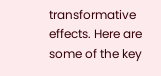transformative effects. Here are some of the key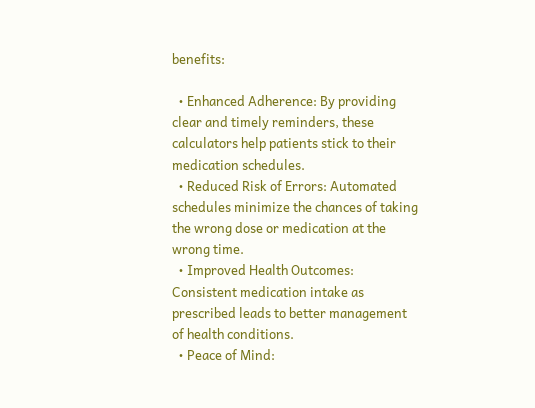benefits:

  • Enhanced Adherence: By providing clear and timely reminders, these calculators help patients stick to their medication schedules.
  • Reduced Risk of Errors: Automated schedules minimize the chances of taking the wrong dose or medication at the wrong time.
  • Improved Health Outcomes: Consistent medication intake as prescribed leads to better management of health conditions.
  • Peace of Mind: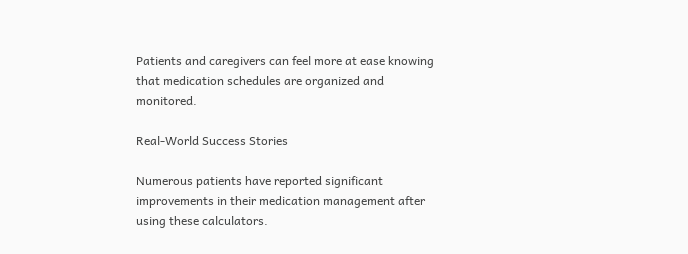Patients and caregivers can feel more at ease knowing that medication schedules are organized and monitored.

Real-World Success Stories

Numerous patients have reported significant improvements in their medication management after using these calculators.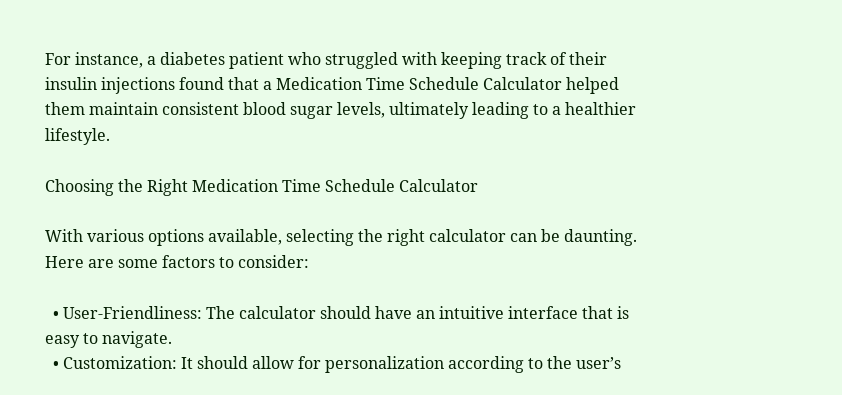For instance, a diabetes patient who struggled with keeping track of their insulin injections found that a Medication Time Schedule Calculator helped them maintain consistent blood sugar levels, ultimately leading to a healthier lifestyle.

Choosing the Right Medication Time Schedule Calculator

With various options available, selecting the right calculator can be daunting. Here are some factors to consider:

  • User-Friendliness: The calculator should have an intuitive interface that is easy to navigate.
  • Customization: It should allow for personalization according to the user’s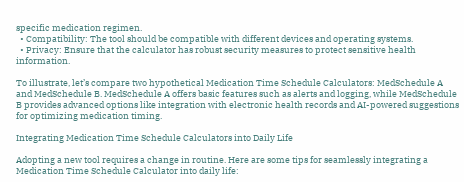specific medication regimen.
  • Compatibility: The tool should be compatible with different devices and operating systems.
  • Privacy: Ensure that the calculator has robust security measures to protect sensitive health information.

To illustrate, let’s compare two hypothetical Medication Time Schedule Calculators: MedSchedule A and MedSchedule B. MedSchedule A offers basic features such as alerts and logging, while MedSchedule B provides advanced options like integration with electronic health records and AI-powered suggestions for optimizing medication timing.

Integrating Medication Time Schedule Calculators into Daily Life

Adopting a new tool requires a change in routine. Here are some tips for seamlessly integrating a Medication Time Schedule Calculator into daily life: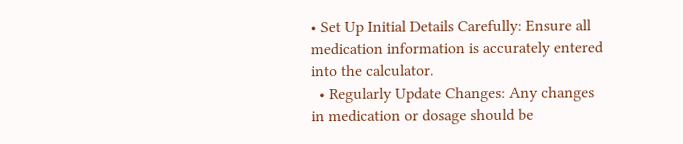• Set Up Initial Details Carefully: Ensure all medication information is accurately entered into the calculator.
  • Regularly Update Changes: Any changes in medication or dosage should be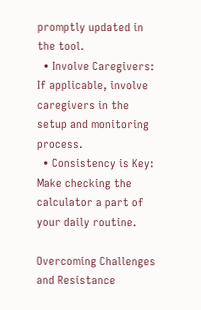promptly updated in the tool.
  • Involve Caregivers: If applicable, involve caregivers in the setup and monitoring process.
  • Consistency is Key: Make checking the calculator a part of your daily routine.

Overcoming Challenges and Resistance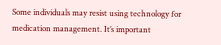Some individuals may resist using technology for medication management. It’s important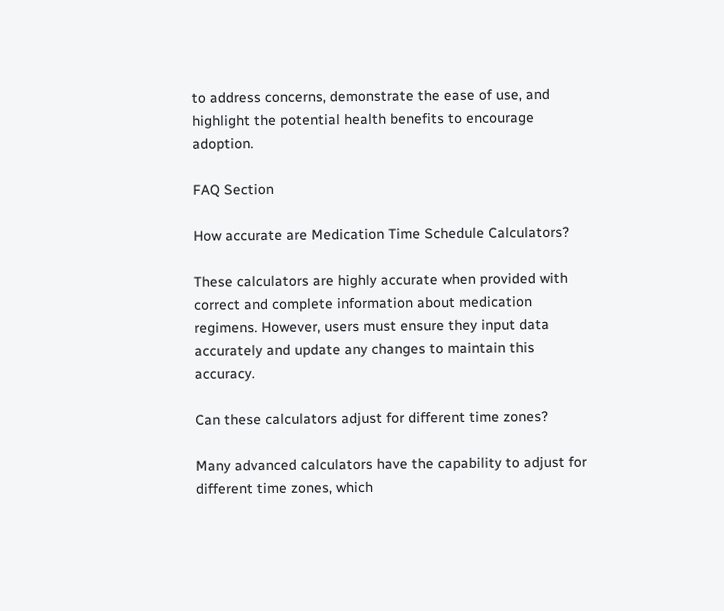to address concerns, demonstrate the ease of use, and highlight the potential health benefits to encourage adoption.

FAQ Section

How accurate are Medication Time Schedule Calculators?

These calculators are highly accurate when provided with correct and complete information about medication regimens. However, users must ensure they input data accurately and update any changes to maintain this accuracy.

Can these calculators adjust for different time zones?

Many advanced calculators have the capability to adjust for different time zones, which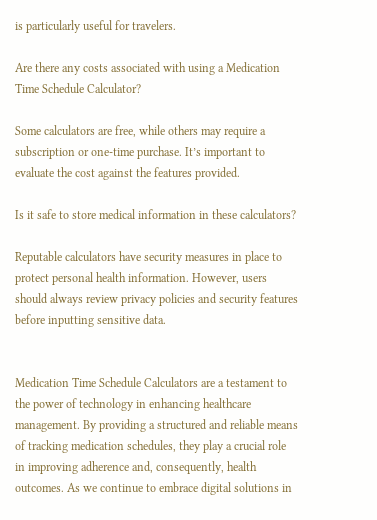is particularly useful for travelers.

Are there any costs associated with using a Medication Time Schedule Calculator?

Some calculators are free, while others may require a subscription or one-time purchase. It’s important to evaluate the cost against the features provided.

Is it safe to store medical information in these calculators?

Reputable calculators have security measures in place to protect personal health information. However, users should always review privacy policies and security features before inputting sensitive data.


Medication Time Schedule Calculators are a testament to the power of technology in enhancing healthcare management. By providing a structured and reliable means of tracking medication schedules, they play a crucial role in improving adherence and, consequently, health outcomes. As we continue to embrace digital solutions in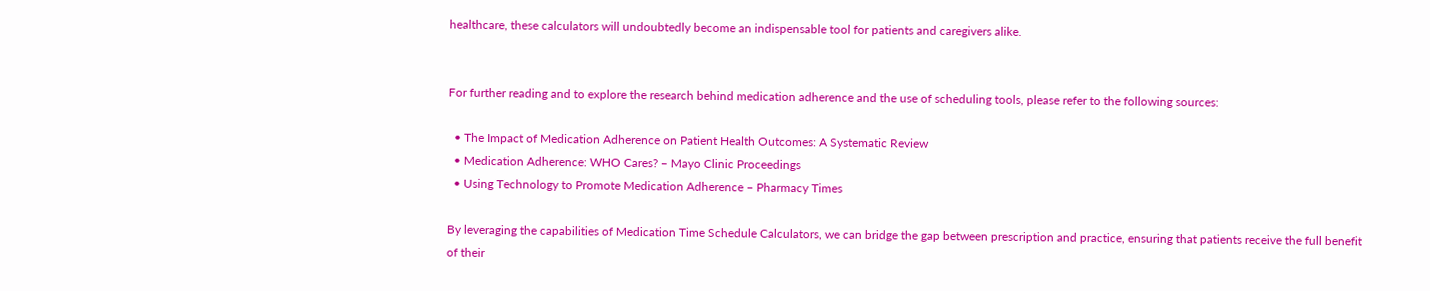healthcare, these calculators will undoubtedly become an indispensable tool for patients and caregivers alike.


For further reading and to explore the research behind medication adherence and the use of scheduling tools, please refer to the following sources:

  • The Impact of Medication Adherence on Patient Health Outcomes: A Systematic Review
  • Medication Adherence: WHO Cares? – Mayo Clinic Proceedings
  • Using Technology to Promote Medication Adherence – Pharmacy Times

By leveraging the capabilities of Medication Time Schedule Calculators, we can bridge the gap between prescription and practice, ensuring that patients receive the full benefit of their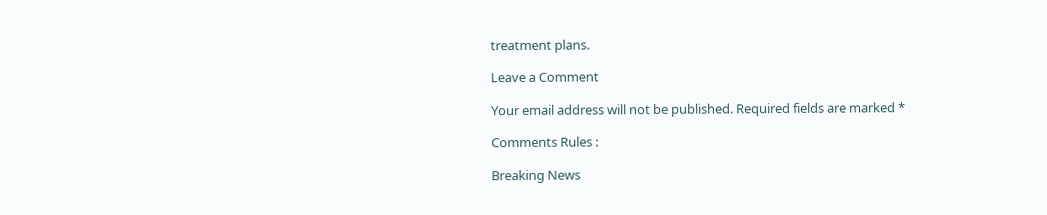treatment plans.

Leave a Comment

Your email address will not be published. Required fields are marked *

Comments Rules :

Breaking News